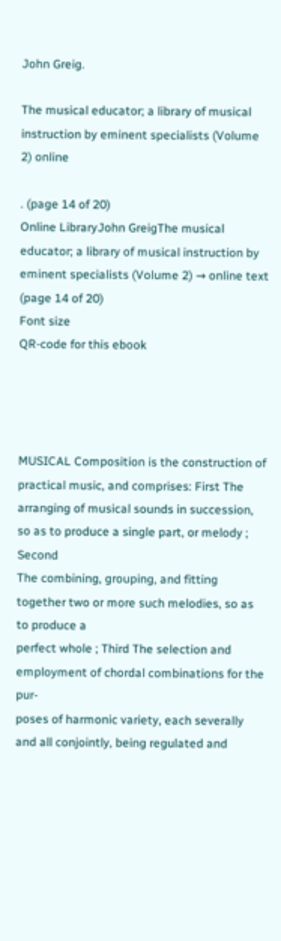John Greig.

The musical educator; a library of musical instruction by eminent specialists (Volume 2) online

. (page 14 of 20)
Online LibraryJohn GreigThe musical educator; a library of musical instruction by eminent specialists (Volume 2) → online text (page 14 of 20)
Font size
QR-code for this ebook




MUSICAL Composition is the construction of practical music, and comprises: First The
arranging of musical sounds in succession, so as to produce a single part, or melody ; Second
The combining, grouping, and fitting together two or more such melodies, so as to produce a
perfect whole ; Third The selection and employment of chordal combinations for the pur-
poses of harmonic variety, each severally and all conjointly, being regulated and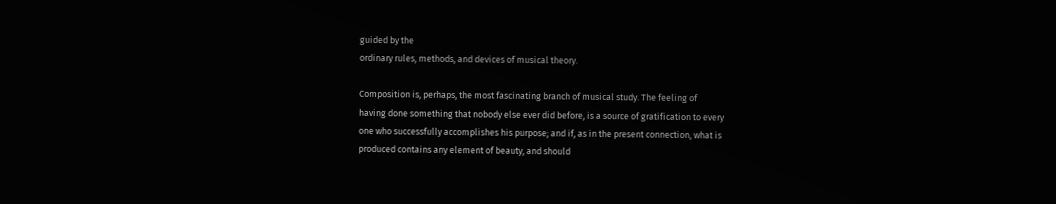guided by the
ordinary rules, methods, and devices of musical theory.

Composition is, perhaps, the most fascinating branch of musical study. The feeling of
having done something that nobody else ever did before, is a source of gratification to every
one who successfully accomplishes his purpose; and if, as in the present connection, what is
produced contains any element of beauty, and should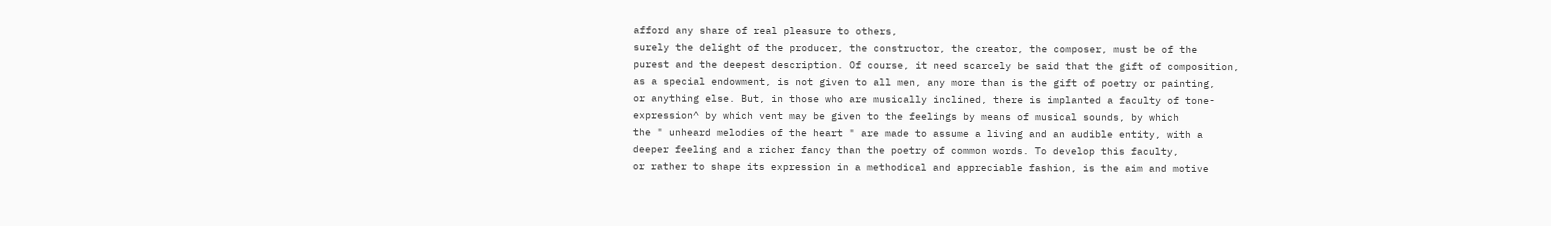afford any share of real pleasure to others,
surely the delight of the producer, the constructor, the creator, the composer, must be of the
purest and the deepest description. Of course, it need scarcely be said that the gift of composition,
as a special endowment, is not given to all men, any more than is the gift of poetry or painting,
or anything else. But, in those who are musically inclined, there is implanted a faculty of tone-
expression^ by which vent may be given to the feelings by means of musical sounds, by which
the " unheard melodies of the heart " are made to assume a living and an audible entity, with a
deeper feeling and a richer fancy than the poetry of common words. To develop this faculty,
or rather to shape its expression in a methodical and appreciable fashion, is the aim and motive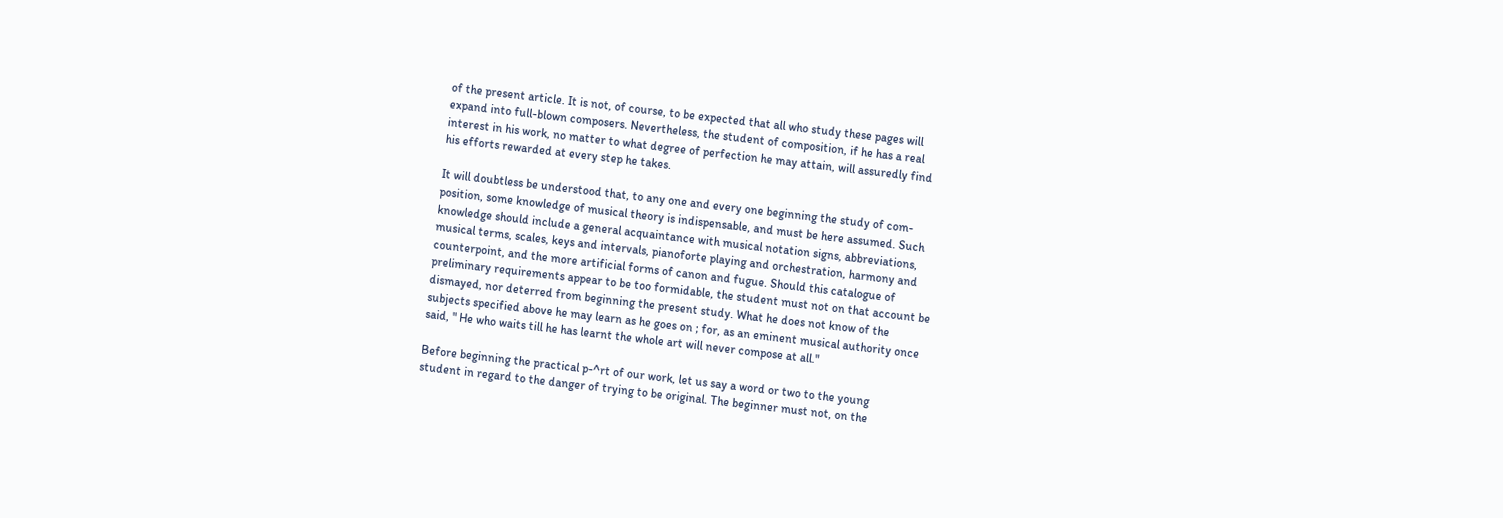of the present article. It is not, of course, to be expected that all who study these pages will
expand into full-blown composers. Nevertheless, the student of composition, if he has a real
interest in his work, no matter to what degree of perfection he may attain, will assuredly find
his efforts rewarded at every step he takes.

It will doubtless be understood that, to any one and every one beginning the study of com-
position, some knowledge of musical theory is indispensable, and must be here assumed. Such
knowledge should include a general acquaintance with musical notation signs, abbreviations,
musical terms, scales, keys and intervals, pianoforte playing and orchestration, harmony and
counterpoint, and the more artificial forms of canon and fugue. Should this catalogue of
preliminary requirements appear to be too formidable, the student must not on that account be
dismayed, nor deterred from beginning the present study. What he does not know of the
subjects specified above he may learn as he goes on ; for, as an eminent musical authority once
said, " He who waits till he has learnt the whole art will never compose at all."

Before beginning the practical p-^rt of our work, let us say a word or two to the young
student in regard to the danger of trying to be original. The beginner must not, on the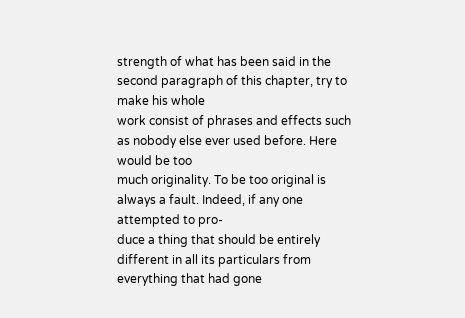strength of what has been said in the second paragraph of this chapter, try to make his whole
work consist of phrases and effects such as nobody else ever used before. Here would be too
much originality. To be too original is always a fault. Indeed, if any one attempted to pro-
duce a thing that should be entirely different in all its particulars from everything that had gone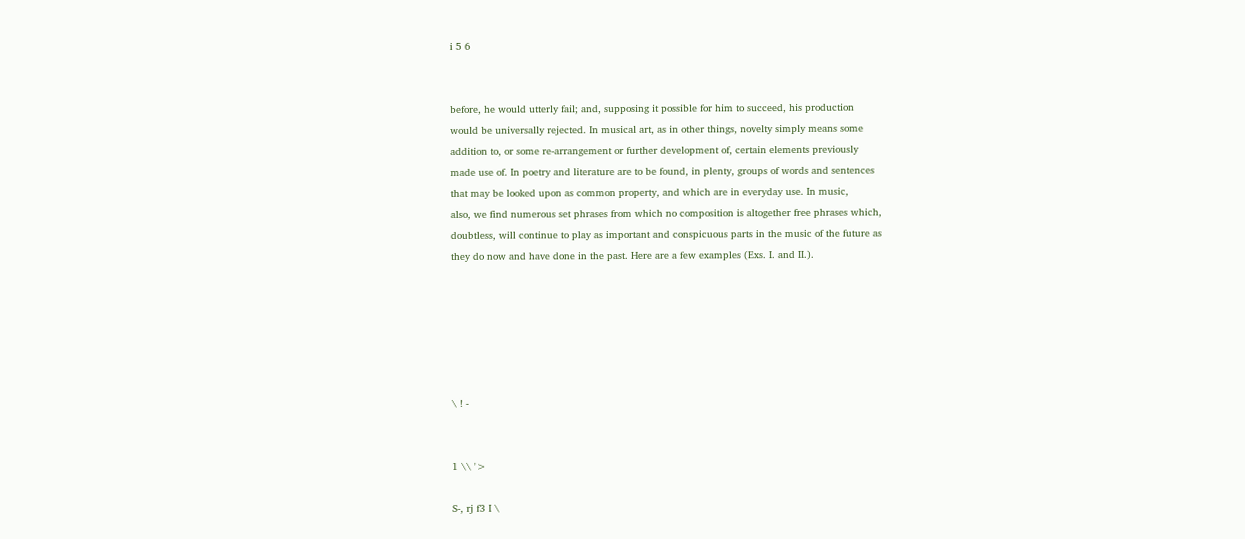i 5 6


before, he would utterly fail; and, supposing it possible for him to succeed, his production
would be universally rejected. In musical art, as in other things, novelty simply means some
addition to, or some re-arrangement or further development of, certain elements previously
made use of. In poetry and literature are to be found, in plenty, groups of words and sentences
that may be looked upon as common property, and which are in everyday use. In music,
also, we find numerous set phrases from which no composition is altogether free phrases which,
doubtless, will continue to play as important and conspicuous parts in the music of the future as
they do now and have done in the past. Here are a few examples (Exs. I. and II.).






\ ! -


1 \\ '>

S-, rj f3 I \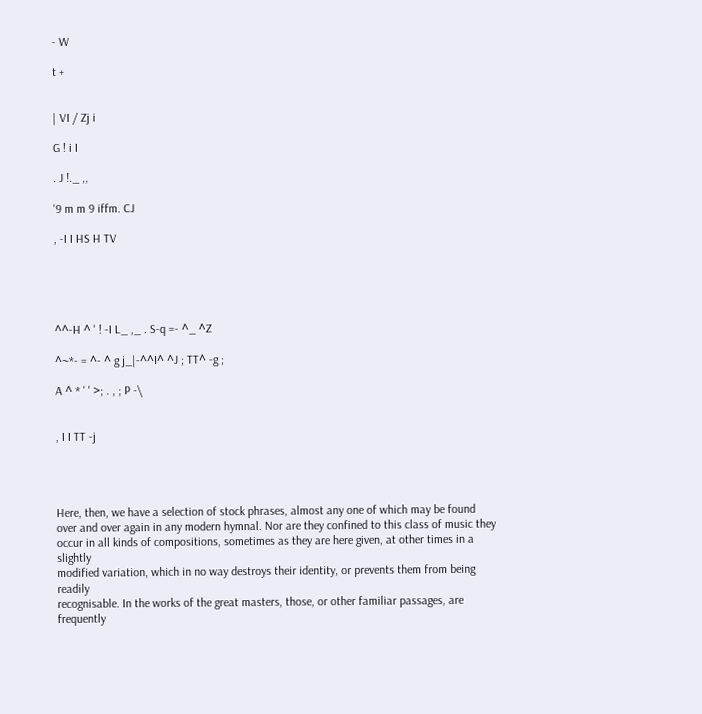- W

t +


| VI / Zj i

G ! i I

. J !._ ,,

'9 m m 9 iffm. CJ

, -I I HS H TV





^^-H ^ ' ! -I L_ ,_ . S-q =- ^_ ^Z

^~*- = ^- ^ g j_|-^^I^ ^J ; TT^ -g ;

A ^ * ' ' >; . , ; P -\


, I I TT -j




Here, then, we have a selection of stock phrases, almost any one of which may be found
over and over again in any modern hymnal. Nor are they confined to this class of music they
occur in all kinds of compositions, sometimes as they are here given, at other times in a slightly
modified variation, which in no way destroys their identity, or prevents them from being readily
recognisable. In the works of the great masters, those, or other familiar passages, are frequently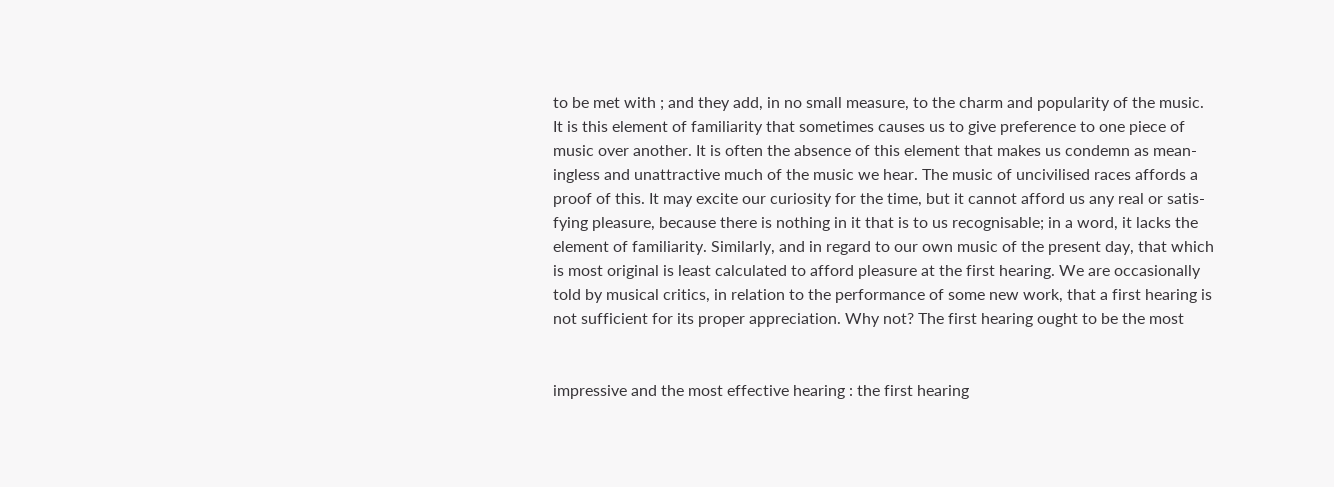to be met with ; and they add, in no small measure, to the charm and popularity of the music.
It is this element of familiarity that sometimes causes us to give preference to one piece of
music over another. It is often the absence of this element that makes us condemn as mean-
ingless and unattractive much of the music we hear. The music of uncivilised races affords a
proof of this. It may excite our curiosity for the time, but it cannot afford us any real or satis-
fying pleasure, because there is nothing in it that is to us recognisable; in a word, it lacks the
element of familiarity. Similarly, and in regard to our own music of the present day, that which
is most original is least calculated to afford pleasure at the first hearing. We are occasionally
told by musical critics, in relation to the performance of some new work, that a first hearing is
not sufficient for its proper appreciation. Why not? The first hearing ought to be the most


impressive and the most effective hearing : the first hearing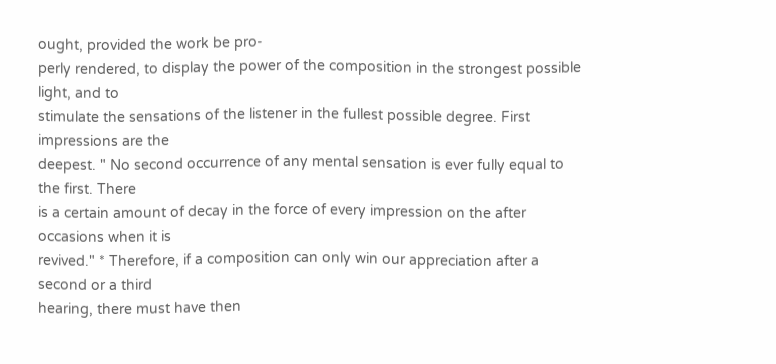ought, provided the work be pro-
perly rendered, to display the power of the composition in the strongest possible light, and to
stimulate the sensations of the listener in the fullest possible degree. First impressions are the
deepest. " No second occurrence of any mental sensation is ever fully equal to the first. There
is a certain amount of decay in the force of every impression on the after occasions when it is
revived." * Therefore, if a composition can only win our appreciation after a second or a third
hearing, there must have then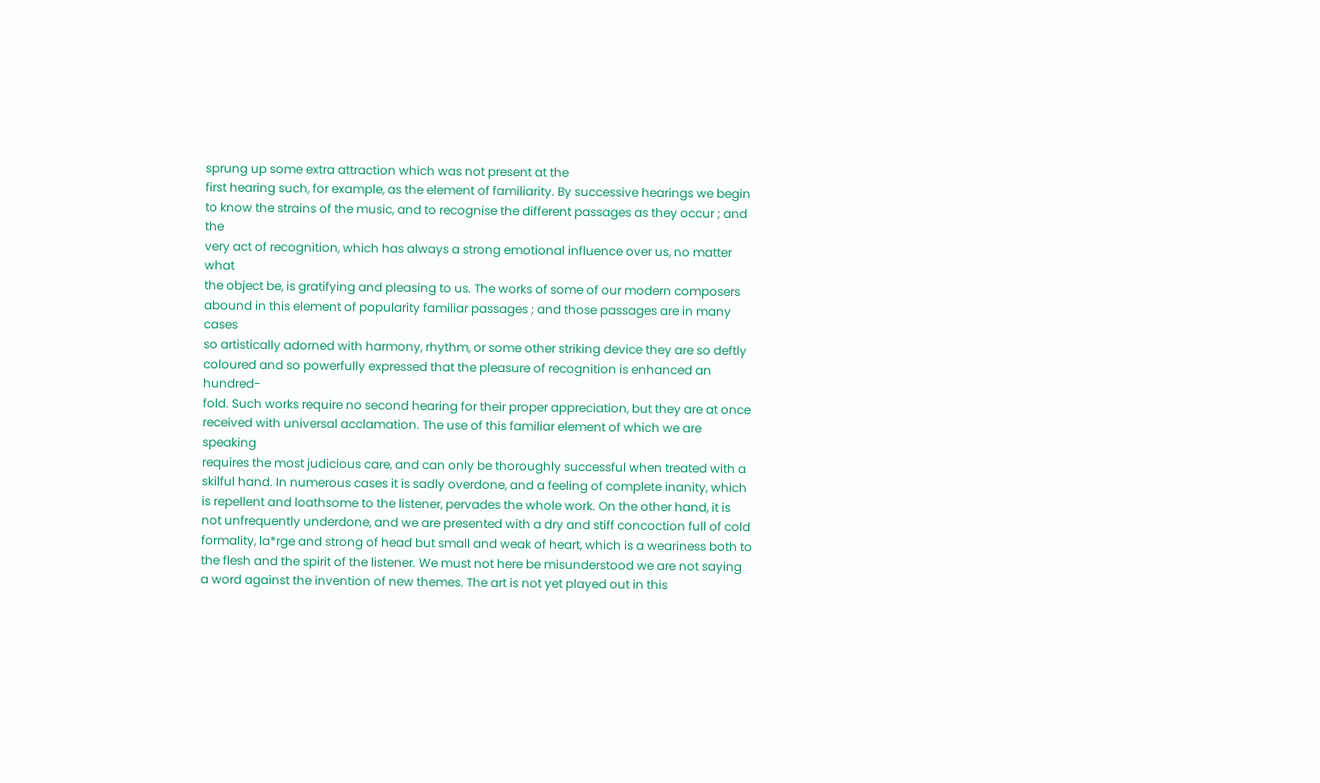sprung up some extra attraction which was not present at the
first hearing such, for example, as the element of familiarity. By successive hearings we begin
to know the strains of the music, and to recognise the different passages as they occur ; and the
very act of recognition, which has always a strong emotional influence over us, no matter what
the object be, is gratifying and pleasing to us. The works of some of our modern composers
abound in this element of popularity familiar passages ; and those passages are in many cases
so artistically adorned with harmony, rhythm, or some other striking device they are so deftly
coloured and so powerfully expressed that the pleasure of recognition is enhanced an hundred-
fold. Such works require no second hearing for their proper appreciation, but they are at once
received with universal acclamation. The use of this familiar element of which we are speaking
requires the most judicious care, and can only be thoroughly successful when treated with a
skilful hand. In numerous cases it is sadly overdone, and a feeling of complete inanity, which
is repellent and loathsome to the listener, pervades the whole work. On the other hand, it is
not unfrequently underdone, and we are presented with a dry and stiff concoction full of cold
formality, la*rge and strong of head but small and weak of heart, which is a weariness both to
the flesh and the spirit of the listener. We must not here be misunderstood we are not saying
a word against the invention of new themes. The art is not yet played out in this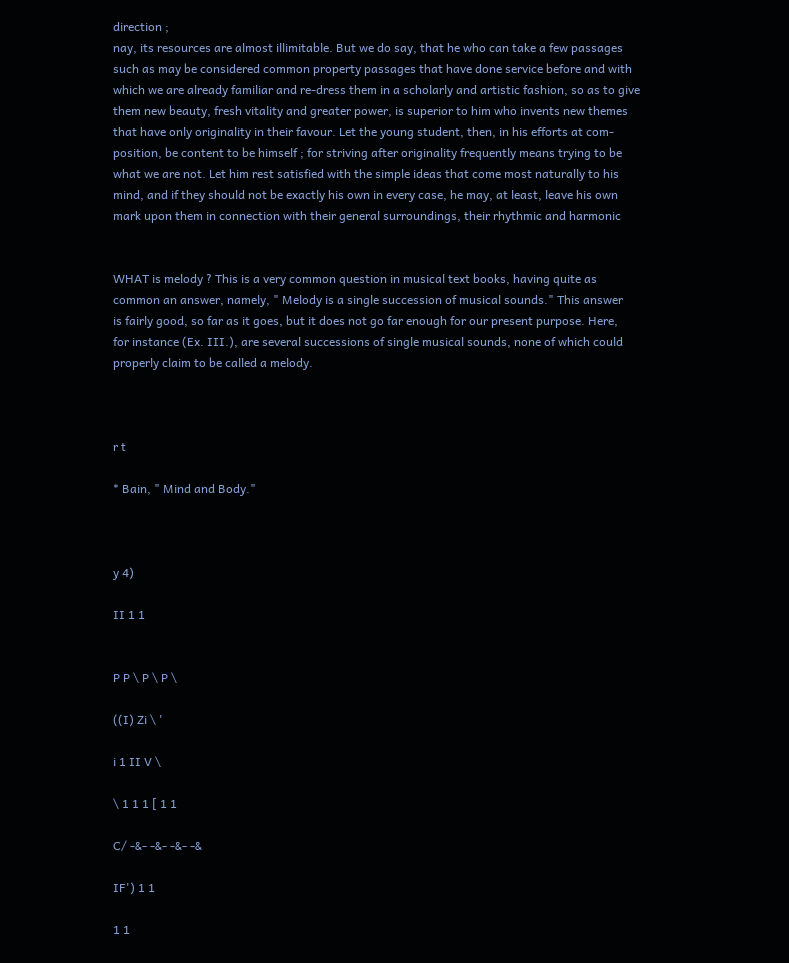direction ;
nay, its resources are almost illimitable. But we do say, that he who can take a few passages
such as may be considered common property passages that have done service before and with
which we are already familiar and re-dress them in a scholarly and artistic fashion, so as to give
them new beauty, fresh vitality and greater power, is superior to him who invents new themes
that have only originality in their favour. Let the young student, then, in his efforts at com-
position, be content to be himself ; for striving after originality frequently means trying to be
what we are not. Let him rest satisfied with the simple ideas that come most naturally to his
mind, and if they should not be exactly his own in every case, he may, at least, leave his own
mark upon them in connection with their general surroundings, their rhythmic and harmonic


WHAT is melody ? This is a very common question in musical text books, having quite as
common an answer, namely, " Melody is a single succession of musical sounds." This answer
is fairly good, so far as it goes, but it does not go far enough for our present purpose. Here,
for instance (Ex. III.), are several successions of single musical sounds, none of which could
properly claim to be called a melody.



r t

* Bain, " Mind and Body."



y 4)

II 1 1


P P \ P \ P \

((I) Zi \ '

i 1 II V \

\ 1 1 1 [ 1 1

C/ -&- -&- -&- -&

IF') 1 1

1 1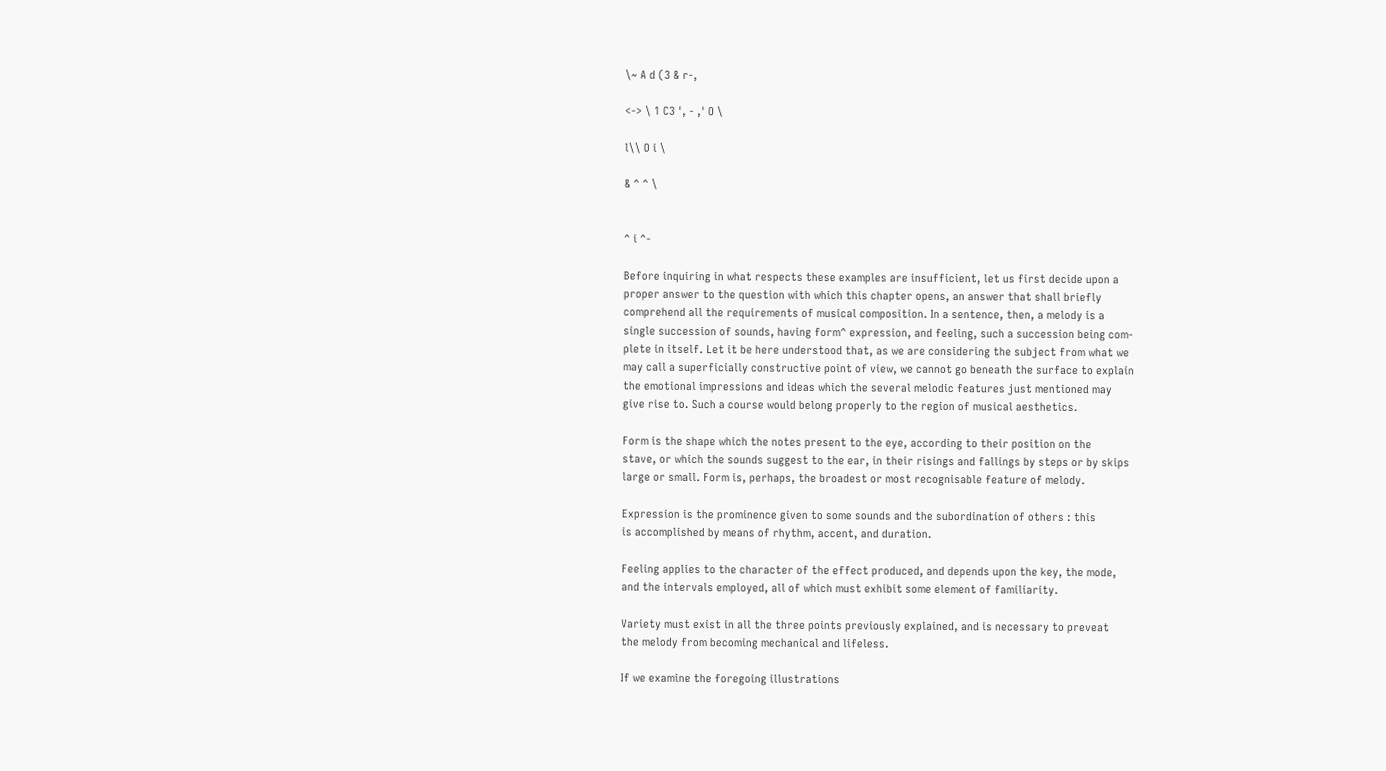\~ A d (3 & r-,

<-> \ 1 C3 ', - ,' O \

l\\ O i \

& ^ ^ \


^ i ^-

Before inquiring in what respects these examples are insufficient, let us first decide upon a
proper answer to the question with which this chapter opens, an answer that shall briefly
comprehend all the requirements of musical composition. In a sentence, then, a melody is a
single succession of sounds, having form^ expression, and feeling, such a succession being com-
plete in itself. Let it be here understood that, as we are considering the subject from what we
may call a superficially constructive point of view, we cannot go beneath the surface to explain
the emotional impressions and ideas which the several melodic features just mentioned may
give rise to. Such a course would belong properly to the region of musical aesthetics.

Form is the shape which the notes present to the eye, according to their position on the
stave, or which the sounds suggest to the ear, in their risings and fallings by steps or by skips
large or small. Form is, perhaps, the broadest or most recognisable feature of melody.

Expression is the prominence given to some sounds and the subordination of others : this
is accomplished by means of rhythm, accent, and duration.

Feeling applies to the character of the effect produced, and depends upon the key, the mode,
and the intervals employed, all of which must exhibit some element of familiarity.

Variety must exist in all the three points previously explained, and is necessary to preveat
the melody from becoming mechanical and lifeless.

If we examine the foregoing illustrations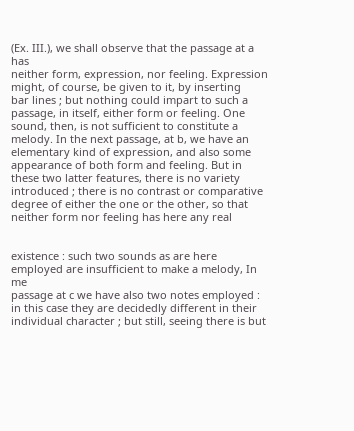(Ex. III.), we shall observe that the passage at a has
neither form, expression, nor feeling. Expression might, of course, be given to it, by inserting
bar lines ; but nothing could impart to such a passage, in itself, either form or feeling. One
sound, then, is not sufficient to constitute a melody. In the next passage, at b, we have an
elementary kind of expression, and also some appearance of both form and feeling. But in
these two latter features, there is no variety introduced ; there is no contrast or comparative
degree of either the one or the other, so that neither form nor feeling has here any real


existence : such two sounds as are here employed are insufficient to make a melody, In me
passage at c we have also two notes employed : in this case they are decidedly different in their
individual character ; but still, seeing there is but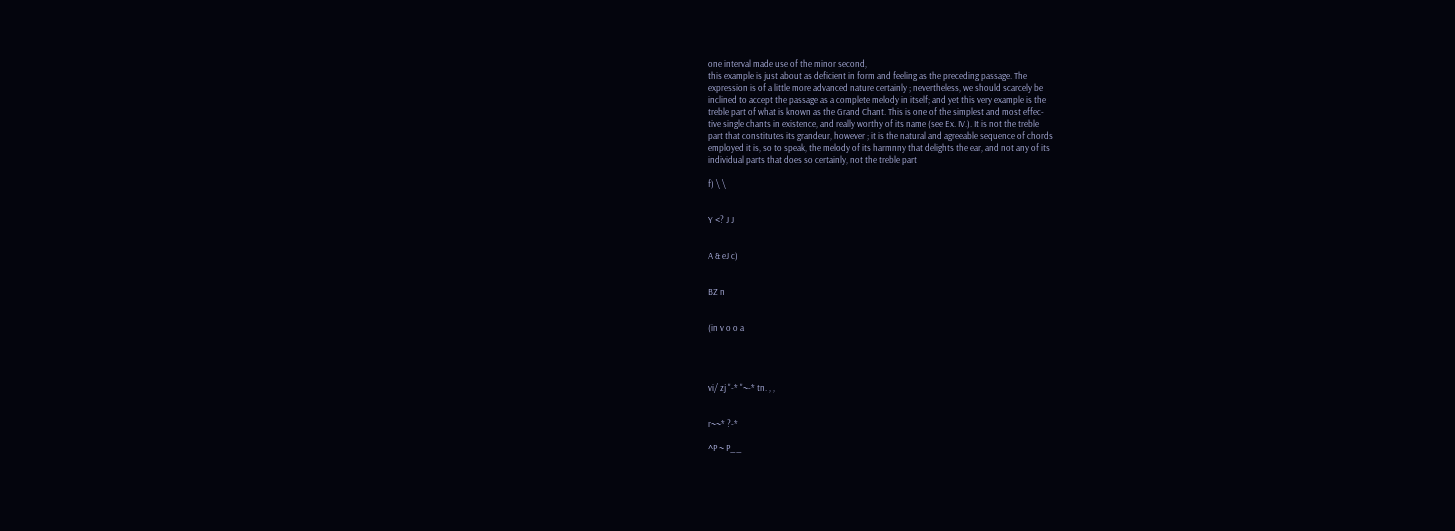one interval made use of the minor second,
this example is just about as deficient in form and feeling as the preceding passage. The
expression is of a little more advanced nature certainly ; nevertheless, we should scarcely be
inclined to accept the passage as a complete melody in itself; and yet this very example is the
treble part of what is known as the Grand Chant. This is one of the simplest and most effec-
tive single chants in existence, and really worthy of its name (see Ex. IV.). It is not the treble
part that constitutes its grandeur, however ; it is the natural and agreeable sequence of chords
employed it is, so to speak, the melody of its harmnny that delights the ear, and not any of its
individual parts that does so certainly, not the treble part

f) \ \


Y <? J J


A & eJ c)


BZ n


(in v o o a




vi/ zj "-* "~-* tn. , ,


r~~* ?-*

^P ~ P__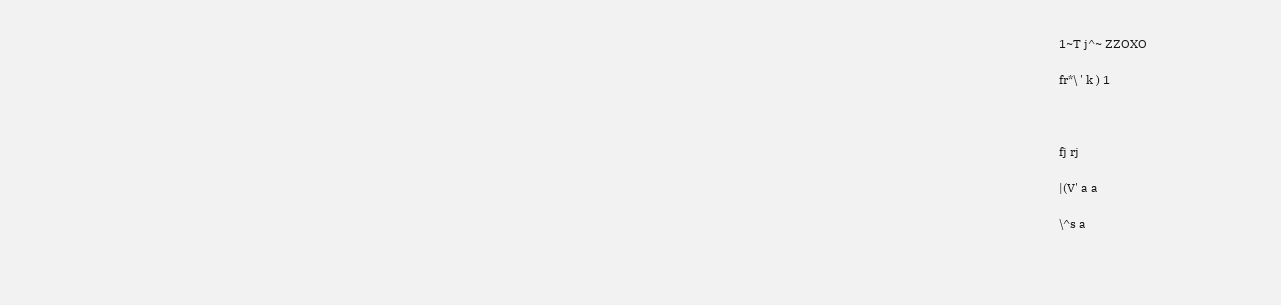1~T j^~ ZZOXO

fr*\ ' k ) 1



fj rj

|(V' a a

\^s a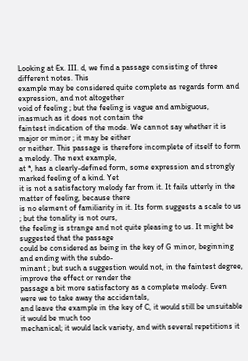Looking at Ex. III. d, we find a passage consisting of three different notes. This
example may be considered quite complete as regards form and expression, and not altogether
void of feeling ; but the feeling is vague and ambiguous, inasmuch as it does not contain the
faintest indication of the mode. We cannot say whether it is major or minor ; it may be either
or neither. This passage is therefore incomplete of itself to form a melody. The next example,
at *, has a clearly-defined form, some expression and strongly marked feeling of a kind. Yet
it is not a satisfactory melody far from it. It fails utterly in the matter of feeling, because there
is no element of familiarity in it. Its form suggests a scale to us ; but the tonality is not ours,
the feeling is strange and not quite pleasing to us. It might be suggested that the passage
could be considered as being in the key of G minor, beginning and ending with the subdo-
minant ; but such a suggestion would not, in the faintest degree, improve the effect or render the
passage a bit more satisfactory as a complete melody. Even were we to take away the accidentals,
and leave the example in the key of C, it would still be unsuitable it would be much too
mechanical; it would lack variety, and with several repetitions it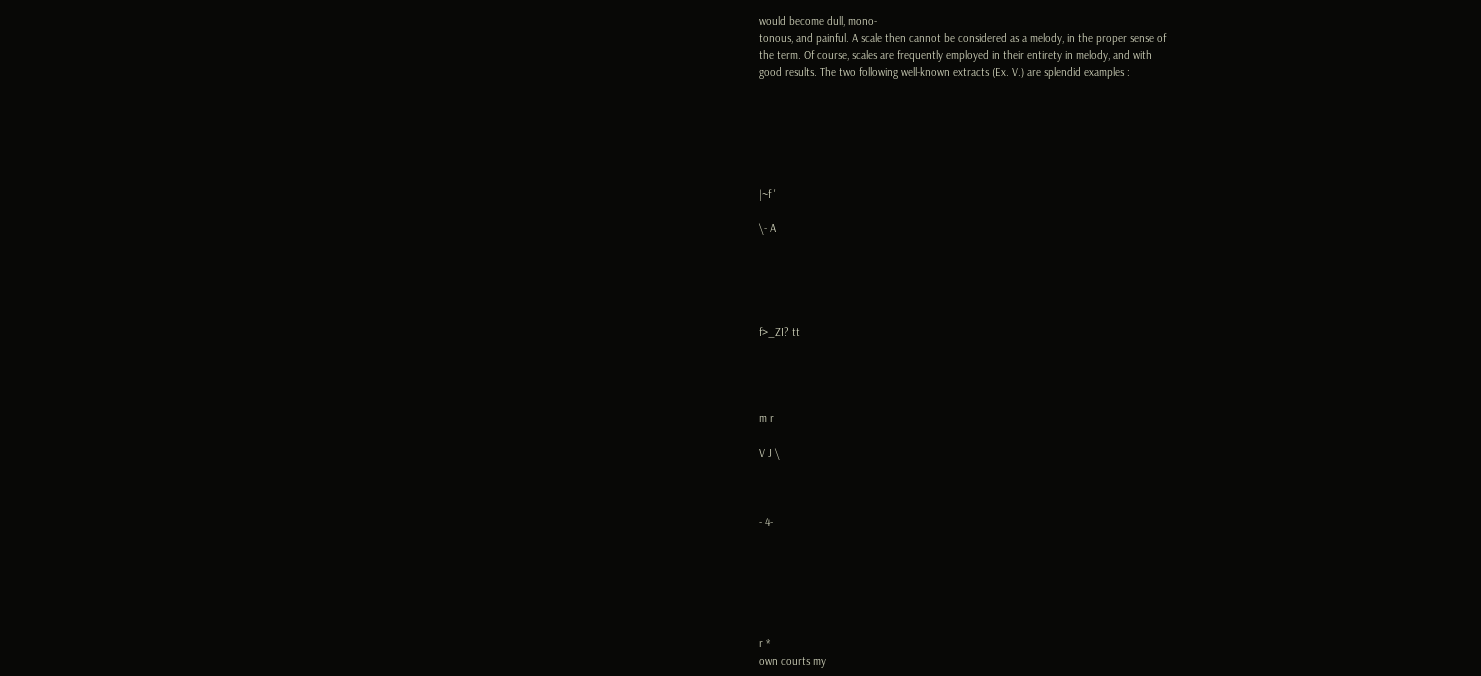would become dull, mono-
tonous, and painful. A scale then cannot be considered as a melody, in the proper sense of
the term. Of course, scales are frequently employed in their entirety in melody, and with
good results. The two following well-known extracts (Ex. V.) are splendid examples :






|~f '

\- A





f>_ZI? tt




m r

V J \



- 4-






r *
own courts my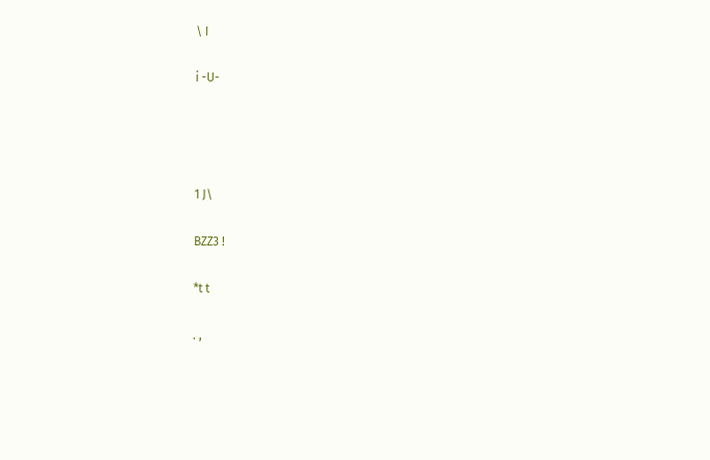\ I

i -U-




1 J\

BZZ3 !

*t t

. ,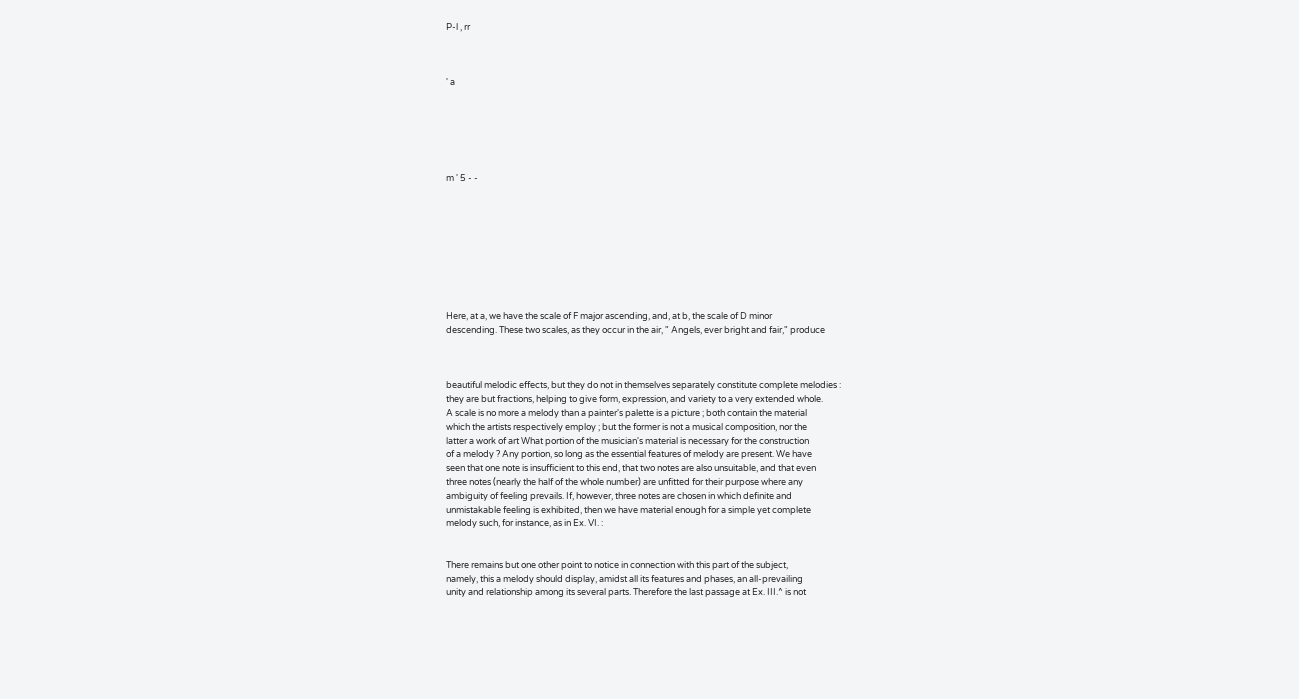P-l , rr



' a






m ' 5 - -









Here, at a, we have the scale of F major ascending, and, at b, the scale of D minor
descending. These two scales, as they occur in the air, " Angels, ever bright and fair," produce



beautiful melodic effects, but they do not in themselves separately constitute complete melodies :
they are but fractions, helping to give form, expression, and variety to a very extended whole.
A scale is no more a melody than a painter's palette is a picture ; both contain the material
which the artists respectively employ ; but the former is not a musical composition, nor the
latter a work of art What portion of the musician's material is necessary for the construction
of a melody ? Any portion, so long as the essential features of melody are present. We have
seen that one note is insufficient to this end, that two notes are also unsuitable, and that even
three notes (nearly the half of the whole number) are unfitted for their purpose where any
ambiguity of feeling prevails. If, however, three notes are chosen in which definite and
unmistakable feeling is exhibited, then we have material enough for a simple yet complete
melody such, for instance, as in Ex. VI. :


There remains but one other point to notice in connection with this part of the subject,
namely, this a melody should display, amidst all its features and phases, an all-prevailing
unity and relationship among its several parts. Therefore the last passage at Ex. III.^ is not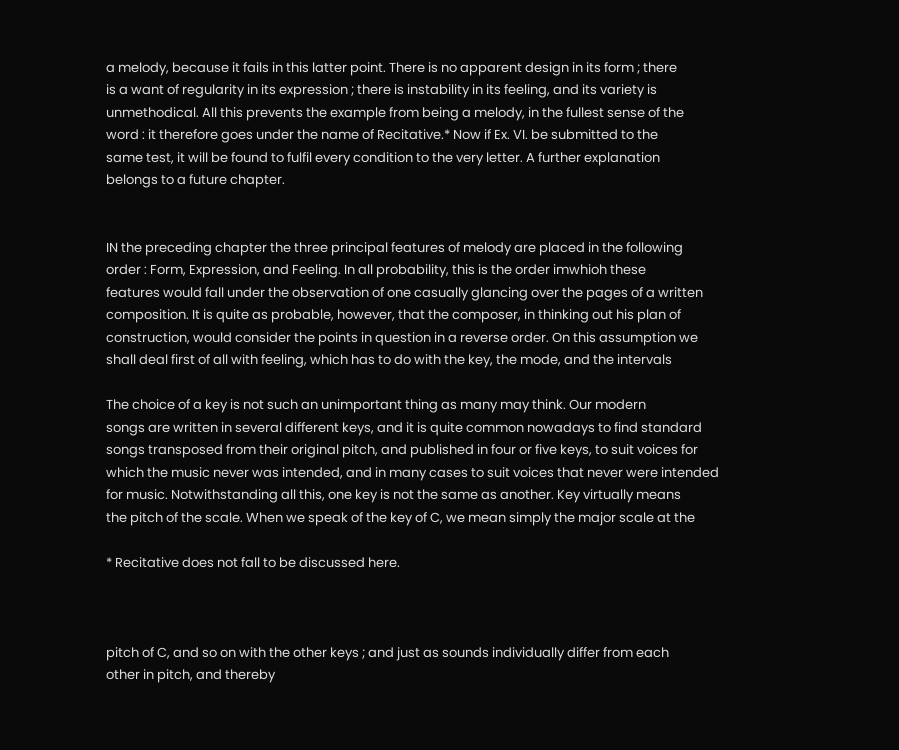a melody, because it fails in this latter point. There is no apparent design in its form ; there
is a want of regularity in its expression ; there is instability in its feeling, and its variety is
unmethodical. All this prevents the example from being a melody, in the fullest sense of the
word : it therefore goes under the name of Recitative.* Now if Ex. VI. be submitted to the
same test, it will be found to fulfil every condition to the very letter. A further explanation
belongs to a future chapter.


IN the preceding chapter the three principal features of melody are placed in the following
order : Form, Expression, and Feeling. In all probability, this is the order imwhioh these
features would fall under the observation of one casually glancing over the pages of a written
composition. It is quite as probable, however, that the composer, in thinking out his plan of
construction, would consider the points in question in a reverse order. On this assumption we
shall deal first of all with feeling, which has to do with the key, the mode, and the intervals

The choice of a key is not such an unimportant thing as many may think. Our modern
songs are written in several different keys, and it is quite common nowadays to find standard
songs transposed from their original pitch, and published in four or five keys, to suit voices for
which the music never was intended, and in many cases to suit voices that never were intended
for music. Notwithstanding all this, one key is not the same as another. Key virtually means
the pitch of the scale. When we speak of the key of C, we mean simply the major scale at the

* Recitative does not fall to be discussed here.



pitch of C, and so on with the other keys ; and just as sounds individually differ from each
other in pitch, and thereby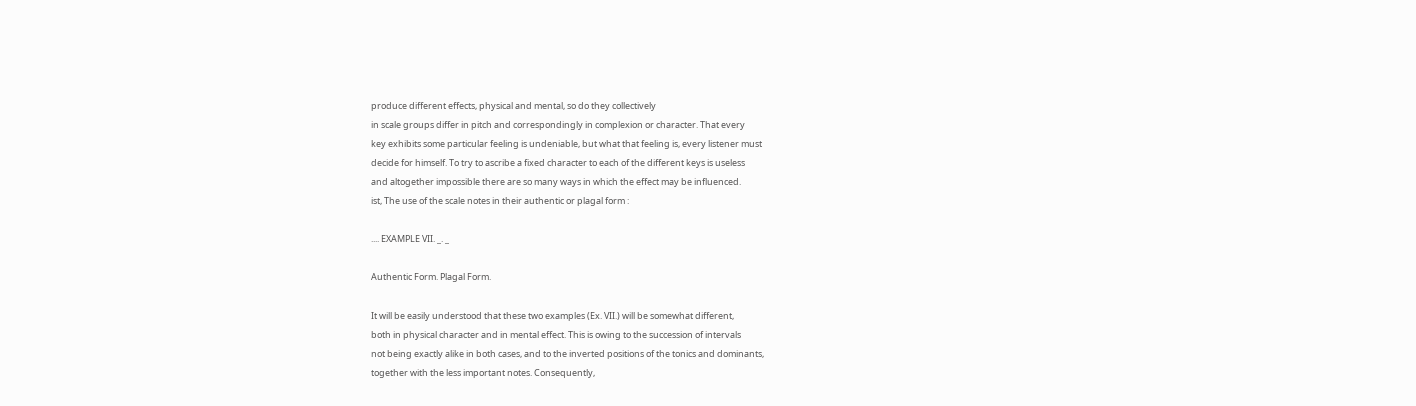produce different effects, physical and mental, so do they collectively
in scale groups differ in pitch and correspondingly in complexion or character. That every
key exhibits some particular feeling is undeniable, but what that feeling is, every listener must
decide for himself. To try to ascribe a fixed character to each of the different keys is useless
and altogether impossible there are so many ways in which the effect may be influenced.
ist, The use of the scale notes in their authentic or plagal form :

.... EXAMPLE VII. _. _

Authentic Form. Plagal Form.

It will be easily understood that these two examples (Ex. VII.) will be somewhat different,
both in physical character and in mental effect. This is owing to the succession of intervals
not being exactly alike in both cases, and to the inverted positions of the tonics and dominants,
together with the less important notes. Consequently,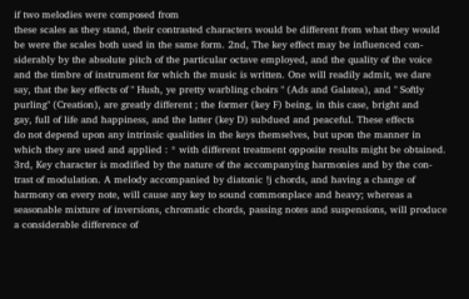if two melodies were composed from
these scales as they stand, their contrasted characters would be different from what they would
be were the scales both used in the same form. 2nd, The key effect may be influenced con-
siderably by the absolute pitch of the particular octave employed, and the quality of the voice
and the timbre of instrument for which the music is written. One will readily admit, we dare
say, that the key effects of " Hush, ye pretty warbling choirs " (Ads and Galatea), and " Softly
purling" (Creation), are greatly different ; the former (key F) being, in this case, bright and
gay, full of life and happiness, and the latter (key D) subdued and peaceful. These effects
do not depend upon any intrinsic qualities in the keys themselves, but upon the manner in
which they are used and applied : * with different treatment opposite results might be obtained.
3rd, Key character is modified by the nature of the accompanying harmonies and by the con-
trast of modulation. A melody accompanied by diatonic !j chords, and having a change of
harmony on every note, will cause any key to sound commonplace and heavy; whereas a
seasonable mixture of inversions, chromatic chords, passing notes and suspensions, will produce
a considerable difference of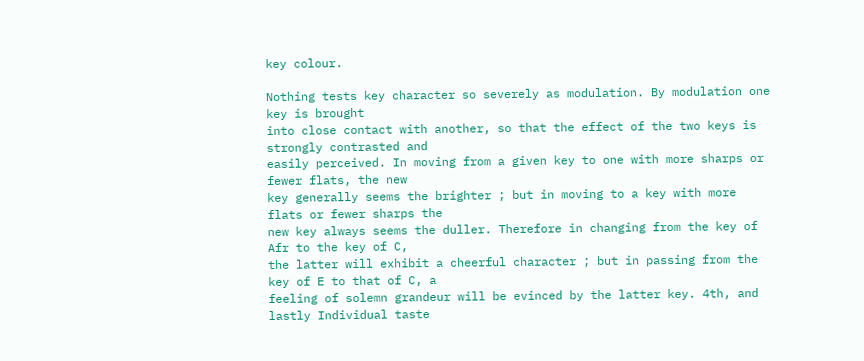key colour.

Nothing tests key character so severely as modulation. By modulation one key is brought
into close contact with another, so that the effect of the two keys is strongly contrasted and
easily perceived. In moving from a given key to one with more sharps or fewer flats, the new
key generally seems the brighter ; but in moving to a key with more flats or fewer sharps the
new key always seems the duller. Therefore in changing from the key of Afr to the key of C,
the latter will exhibit a cheerful character ; but in passing from the key of E to that of C, a
feeling of solemn grandeur will be evinced by the latter key. 4th, and lastly Individual taste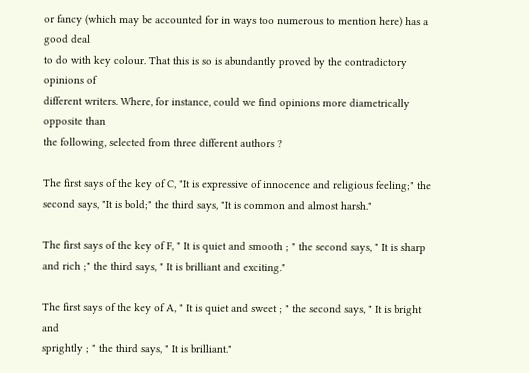or fancy (which may be accounted for in ways too numerous to mention here) has a good deal
to do with key colour. That this is so is abundantly proved by the contradictory opinions of
different writers. Where, for instance, could we find opinions more diametrically opposite than
the following, selected from three different authors ?

The first says of the key of C, "It is expressive of innocence and religious feeling;" the
second says, "It is bold;" the third says, "It is common and almost harsh."

The first says of the key of F, " It is quiet and smooth ; " the second says, " It is sharp
and rich ;" the third says, " It is brilliant and exciting."

The first says of the key of A, " It is quiet and sweet ; " the second says, " It is bright and
sprightly ; " the third says, " It is brilliant."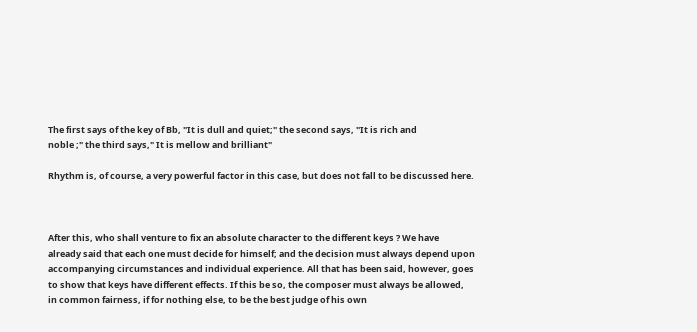The first says of the key of Bb, "It is dull and quiet;" the second says, "It is rich and
noble ;" the third says," It is mellow and brilliant"

Rhythm is, of course, a very powerful factor in this case, but does not fall to be discussed here.



After this, who shall venture to fix an absolute character to the different keys ? We have
already said that each one must decide for himself; and the decision must always depend upon
accompanying circumstances and individual experience. All that has been said, however, goes
to show that keys have different effects. If this be so, the composer must always be allowed,
in common fairness, if for nothing else, to be the best judge of his own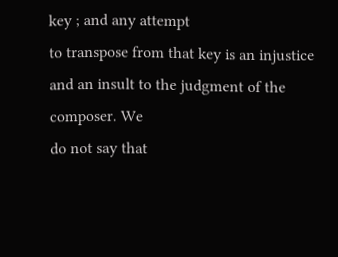key ; and any attempt
to transpose from that key is an injustice and an insult to the judgment of the composer. We
do not say that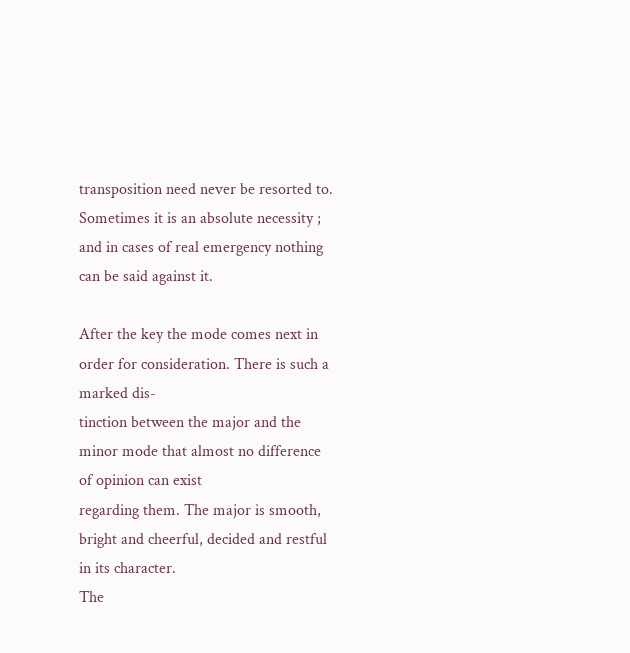transposition need never be resorted to. Sometimes it is an absolute necessity ;
and in cases of real emergency nothing can be said against it.

After the key the mode comes next in order for consideration. There is such a marked dis-
tinction between the major and the minor mode that almost no difference of opinion can exist
regarding them. The major is smooth, bright and cheerful, decided and restful in its character.
The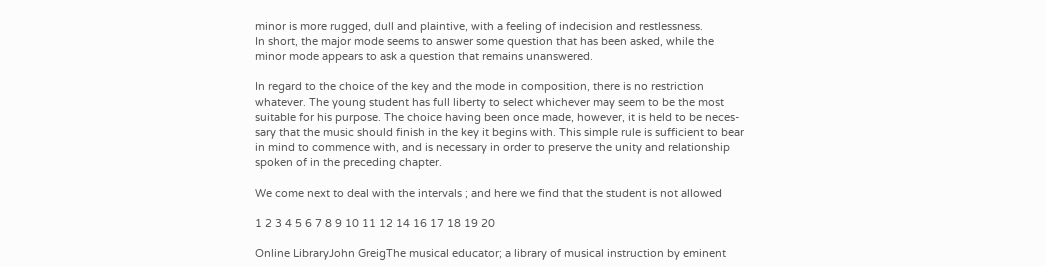minor is more rugged, dull and plaintive, with a feeling of indecision and restlessness.
In short, the major mode seems to answer some question that has been asked, while the
minor mode appears to ask a question that remains unanswered.

In regard to the choice of the key and the mode in composition, there is no restriction
whatever. The young student has full liberty to select whichever may seem to be the most
suitable for his purpose. The choice having been once made, however, it is held to be neces-
sary that the music should finish in the key it begins with. This simple rule is sufficient to bear
in mind to commence with, and is necessary in order to preserve the unity and relationship
spoken of in the preceding chapter.

We come next to deal with the intervals ; and here we find that the student is not allowed

1 2 3 4 5 6 7 8 9 10 11 12 14 16 17 18 19 20

Online LibraryJohn GreigThe musical educator; a library of musical instruction by eminent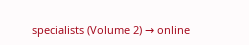specialists (Volume 2) → online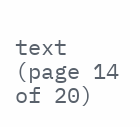text (page 14 of 20)